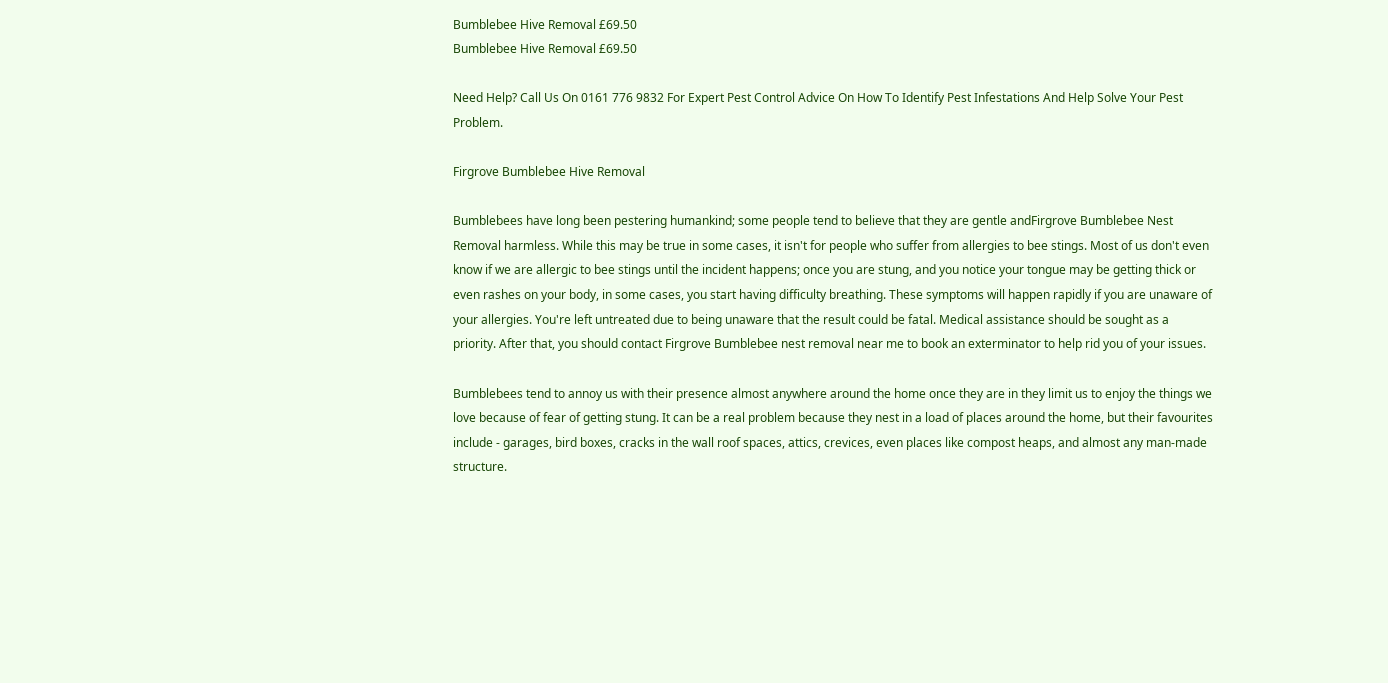Bumblebee Hive Removal £69.50
Bumblebee Hive Removal £69.50

Need Help? Call Us On 0161 776 9832 For Expert Pest Control Advice On How To Identify Pest Infestations And Help Solve Your Pest Problem.

Firgrove Bumblebee Hive Removal

Bumblebees have long been pestering humankind; some people tend to believe that they are gentle andFirgrove Bumblebee Nest Removal harmless. While this may be true in some cases, it isn't for people who suffer from allergies to bee stings. Most of us don't even know if we are allergic to bee stings until the incident happens; once you are stung, and you notice your tongue may be getting thick or even rashes on your body, in some cases, you start having difficulty breathing. These symptoms will happen rapidly if you are unaware of your allergies. You're left untreated due to being unaware that the result could be fatal. Medical assistance should be sought as a priority. After that, you should contact Firgrove Bumblebee nest removal near me to book an exterminator to help rid you of your issues.

Bumblebees tend to annoy us with their presence almost anywhere around the home once they are in they limit us to enjoy the things we love because of fear of getting stung. It can be a real problem because they nest in a load of places around the home, but their favourites include - garages, bird boxes, cracks in the wall roof spaces, attics, crevices, even places like compost heaps, and almost any man-made structure.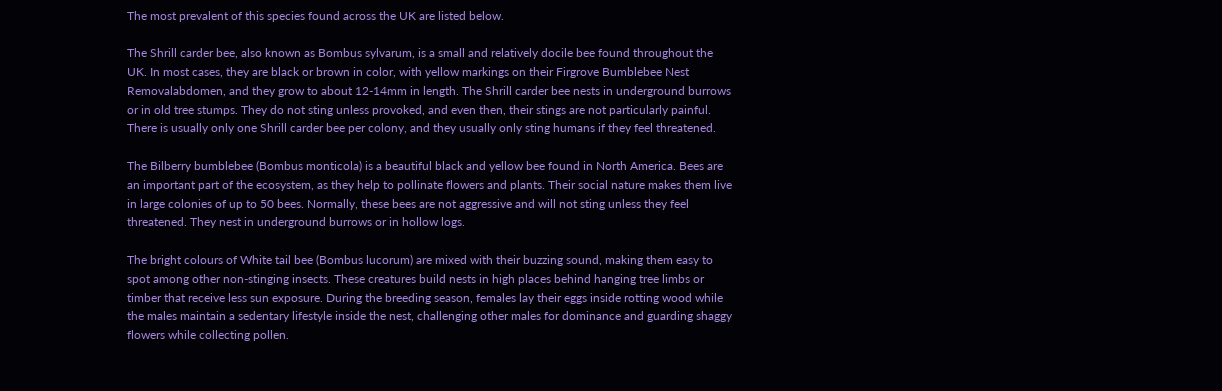The most prevalent of this species found across the UK are listed below.

The Shrill carder bee, also known as Bombus sylvarum, is a small and relatively docile bee found throughout the UK. In most cases, they are black or brown in color, with yellow markings on their Firgrove Bumblebee Nest Removalabdomen, and they grow to about 12-14mm in length. The Shrill carder bee nests in underground burrows or in old tree stumps. They do not sting unless provoked, and even then, their stings are not particularly painful. There is usually only one Shrill carder bee per colony, and they usually only sting humans if they feel threatened.

The Bilberry bumblebee (Bombus monticola) is a beautiful black and yellow bee found in North America. Bees are an important part of the ecosystem, as they help to pollinate flowers and plants. Their social nature makes them live in large colonies of up to 50 bees. Normally, these bees are not aggressive and will not sting unless they feel threatened. They nest in underground burrows or in hollow logs.

The bright colours of White tail bee (Bombus lucorum) are mixed with their buzzing sound, making them easy to spot among other non-stinging insects. These creatures build nests in high places behind hanging tree limbs or timber that receive less sun exposure. During the breeding season, females lay their eggs inside rotting wood while the males maintain a sedentary lifestyle inside the nest, challenging other males for dominance and guarding shaggy flowers while collecting pollen.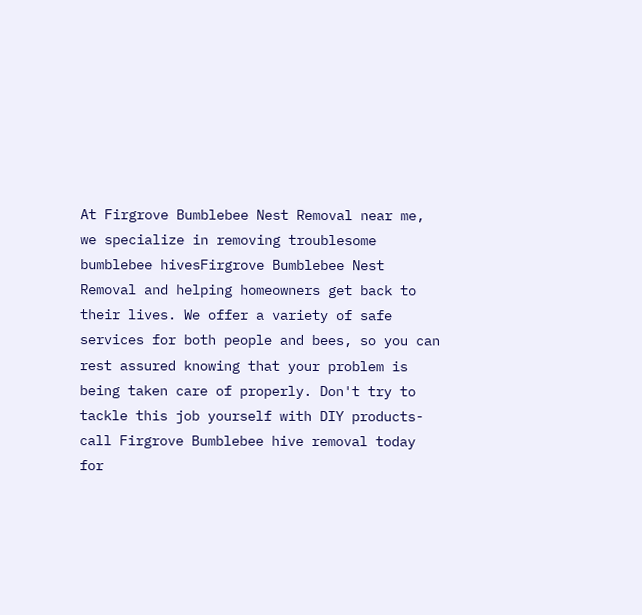At Firgrove Bumblebee Nest Removal near me, we specialize in removing troublesome bumblebee hivesFirgrove Bumblebee Nest Removal and helping homeowners get back to their lives. We offer a variety of safe services for both people and bees, so you can rest assured knowing that your problem is being taken care of properly. Don't try to tackle this job yourself with DIY products- call Firgrove Bumblebee hive removal today for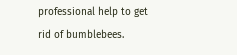professional help to get rid of bumblebees.